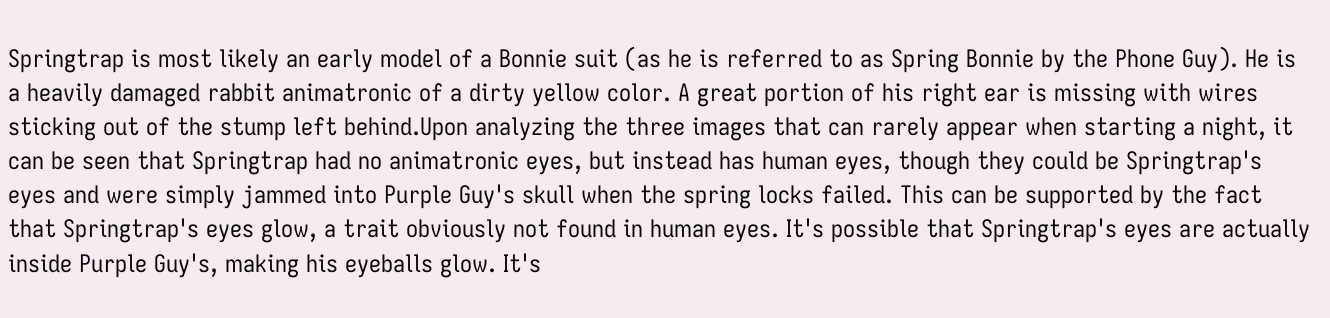Springtrap is most likely an early model of a Bonnie suit (as he is referred to as Spring Bonnie by the Phone Guy). He is a heavily damaged rabbit animatronic of a dirty yellow color. A great portion of his right ear is missing with wires sticking out of the stump left behind.Upon analyzing the three images that can rarely appear when starting a night, it can be seen that Springtrap had no animatronic eyes, but instead has human eyes, though they could be Springtrap's eyes and were simply jammed into Purple Guy's skull when the spring locks failed. This can be supported by the fact that Springtrap's eyes glow, a trait obviously not found in human eyes. It's possible that Springtrap's eyes are actually inside Purple Guy's, making his eyeballs glow. It's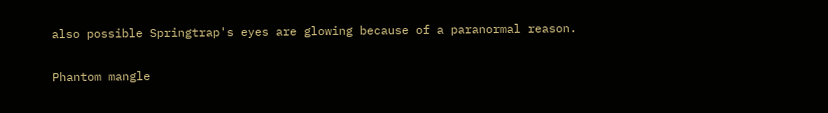also possible Springtrap's eyes are glowing because of a paranormal reason.

Phantom mangle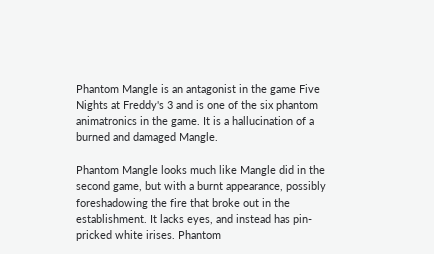Phantom Mangle is an antagonist in the game Five Nights at Freddy's 3 and is one of the six phantom animatronics in the game. It is a hallucination of a burned and damaged Mangle.

Phantom Mangle looks much like Mangle did in the second game, but with a burnt appearance, possibly foreshadowing the fire that broke out in the establishment. It lacks eyes, and instead has pin-pricked white irises. Phantom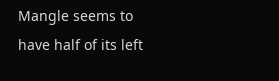Mangle seems to have half of its left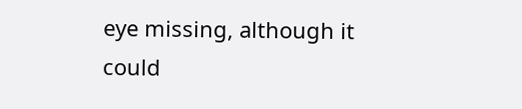eye missing, although it could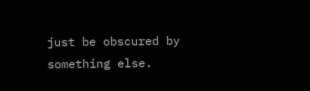just be obscured by something else.